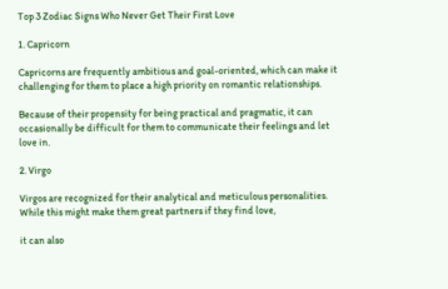Top 3 Zodiac Signs Who Never Get Their First Love

1. Capricorn

Capricorns are frequently ambitious and goal-oriented, which can make it challenging for them to place a high priority on romantic relationships.

Because of their propensity for being practical and pragmatic, it can occasionally be difficult for them to communicate their feelings and let love in.

2. Virgo

Virgos are recognized for their analytical and meticulous personalities. While this might make them great partners if they find love,

it can also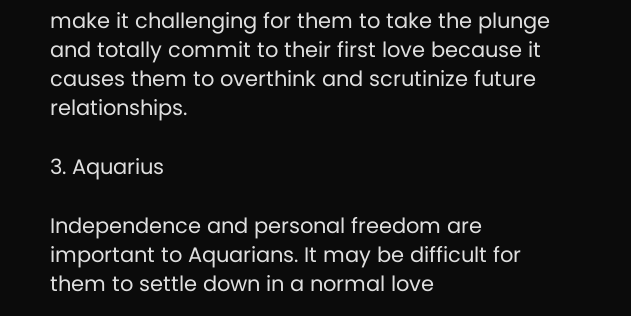make it challenging for them to take the plunge and totally commit to their first love because it causes them to overthink and scrutinize future relationships.

3. Aquarius

Independence and personal freedom are important to Aquarians. It may be difficult for them to settle down in a normal love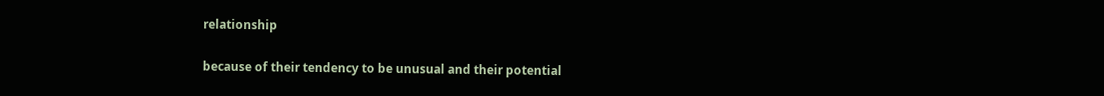relationship

because of their tendency to be unusual and their potential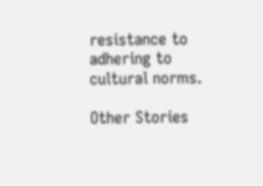resistance to adhering to cultural norms.

Other Stories